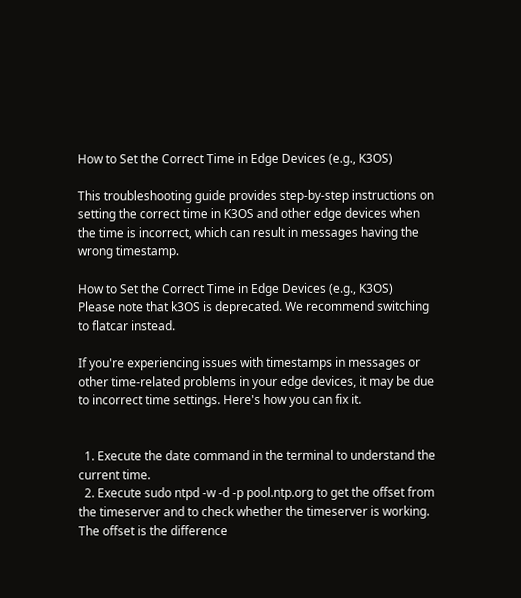How to Set the Correct Time in Edge Devices (e.g., K3OS)

This troubleshooting guide provides step-by-step instructions on setting the correct time in K3OS and other edge devices when the time is incorrect, which can result in messages having the wrong timestamp.

How to Set the Correct Time in Edge Devices (e.g., K3OS)
Please note that k3OS is deprecated. We recommend switching to flatcar instead.

If you're experiencing issues with timestamps in messages or other time-related problems in your edge devices, it may be due to incorrect time settings. Here's how you can fix it.


  1. Execute the date command in the terminal to understand the current time.
  2. Execute sudo ntpd -w -d -p pool.ntp.org to get the offset from the timeserver and to check whether the timeserver is working. The offset is the difference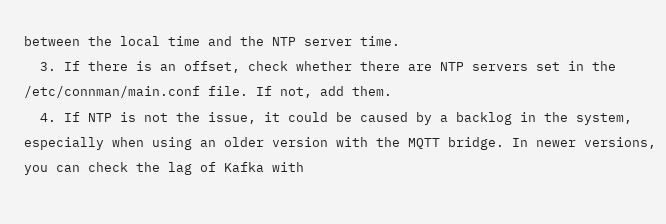between the local time and the NTP server time.
  3. If there is an offset, check whether there are NTP servers set in the /etc/connman/main.conf file. If not, add them.
  4. If NTP is not the issue, it could be caused by a backlog in the system, especially when using an older version with the MQTT bridge. In newer versions, you can check the lag of Kafka with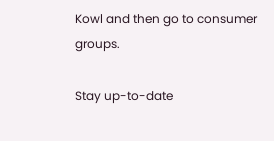Kowl and then go to consumer groups.

Stay up-to-date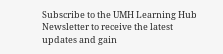Subscribe to the UMH Learning Hub Newsletter to receive the latest updates and gain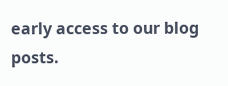early access to our blog posts.